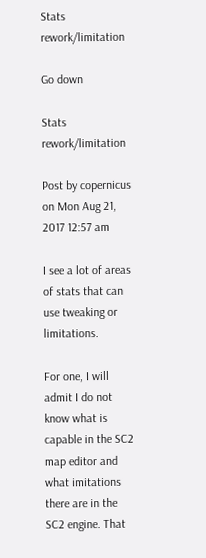Stats rework/limitation

Go down

Stats rework/limitation

Post by copernicus on Mon Aug 21, 2017 12:57 am

I see a lot of areas of stats that can use tweaking or limitations.

For one, I will admit I do not know what is capable in the SC2 map editor and what imitations there are in the SC2 engine. That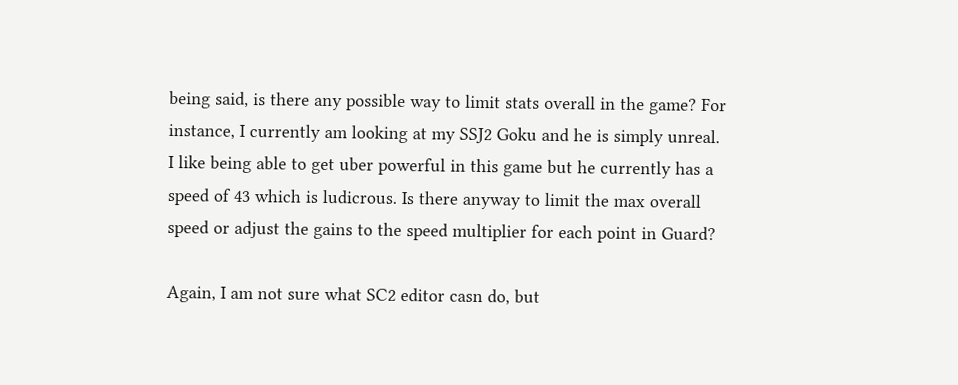being said, is there any possible way to limit stats overall in the game? For instance, I currently am looking at my SSJ2 Goku and he is simply unreal. I like being able to get uber powerful in this game but he currently has a speed of 43 which is ludicrous. Is there anyway to limit the max overall speed or adjust the gains to the speed multiplier for each point in Guard?

Again, I am not sure what SC2 editor casn do, but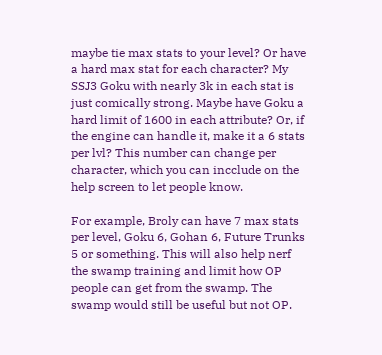maybe tie max stats to your level? Or have a hard max stat for each character? My SSJ3 Goku with nearly 3k in each stat is just comically strong. Maybe have Goku a hard limit of 1600 in each attribute? Or, if the engine can handle it, make it a 6 stats per lvl? This number can change per character, which you can incclude on the help screen to let people know.

For example, Broly can have 7 max stats per level, Goku 6, Gohan 6, Future Trunks 5 or something. This will also help nerf the swamp training and limit how OP people can get from the swamp. The swamp would still be useful but not OP.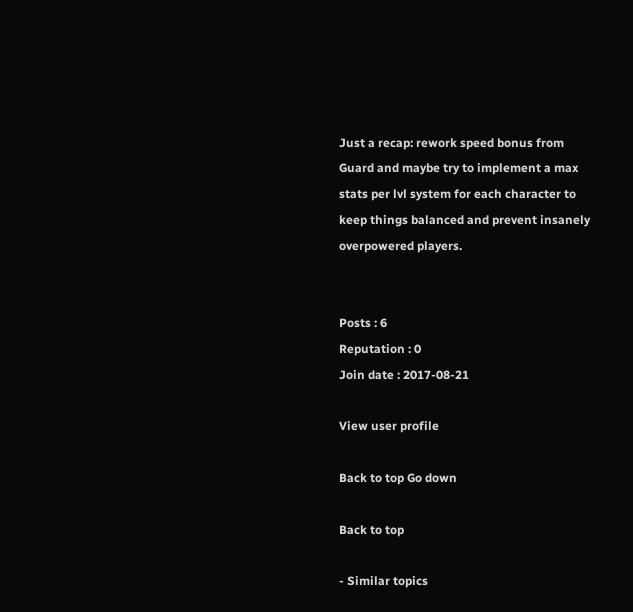Just a recap: rework speed bonus from Guard and maybe try to implement a max stats per lvl system for each character to keep things balanced and prevent insanely overpowered players.


Posts : 6
Reputation : 0
Join date : 2017-08-21

View user profile

Back to top Go down

Back to top

- Similar topics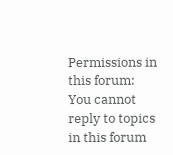Permissions in this forum:
You cannot reply to topics in this forum